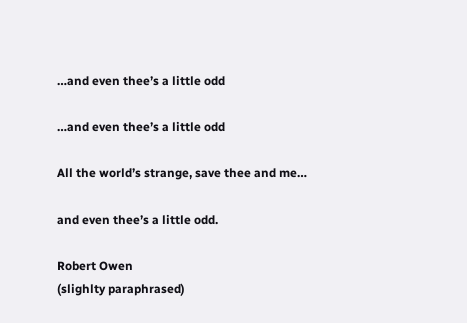…and even thee’s a little odd

…and even thee’s a little odd

All the world’s strange, save thee and me…

and even thee’s a little odd.

Robert Owen
(slighlty paraphrased)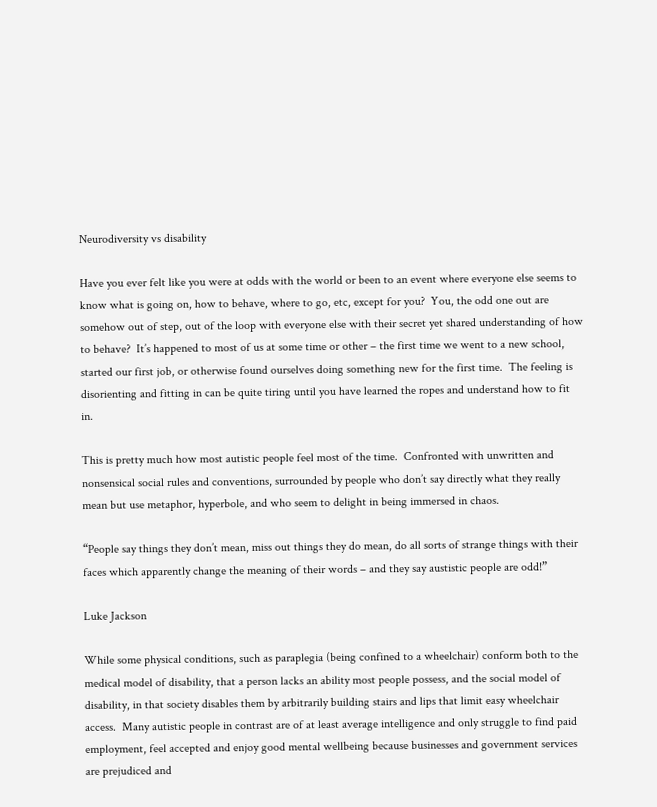Neurodiversity vs disability

Have you ever felt like you were at odds with the world or been to an event where everyone else seems to know what is going on, how to behave, where to go, etc, except for you?  You, the odd one out are somehow out of step, out of the loop with everyone else with their secret yet shared understanding of how to behave?  It’s happened to most of us at some time or other – the first time we went to a new school, started our first job, or otherwise found ourselves doing something new for the first time.  The feeling is disorienting and fitting in can be quite tiring until you have learned the ropes and understand how to fit in.

This is pretty much how most autistic people feel most of the time.  Confronted with unwritten and nonsensical social rules and conventions, surrounded by people who don’t say directly what they really mean but use metaphor, hyperbole, and who seem to delight in being immersed in chaos.

“People say things they don’t mean, miss out things they do mean, do all sorts of strange things with their faces which apparently change the meaning of their words – and they say austistic people are odd!”

Luke Jackson

While some physical conditions, such as paraplegia (being confined to a wheelchair) conform both to the medical model of disability, that a person lacks an ability most people possess, and the social model of disability, in that society disables them by arbitrarily building stairs and lips that limit easy wheelchair access.  Many autistic people in contrast are of at least average intelligence and only struggle to find paid employment, feel accepted and enjoy good mental wellbeing because businesses and government services are prejudiced and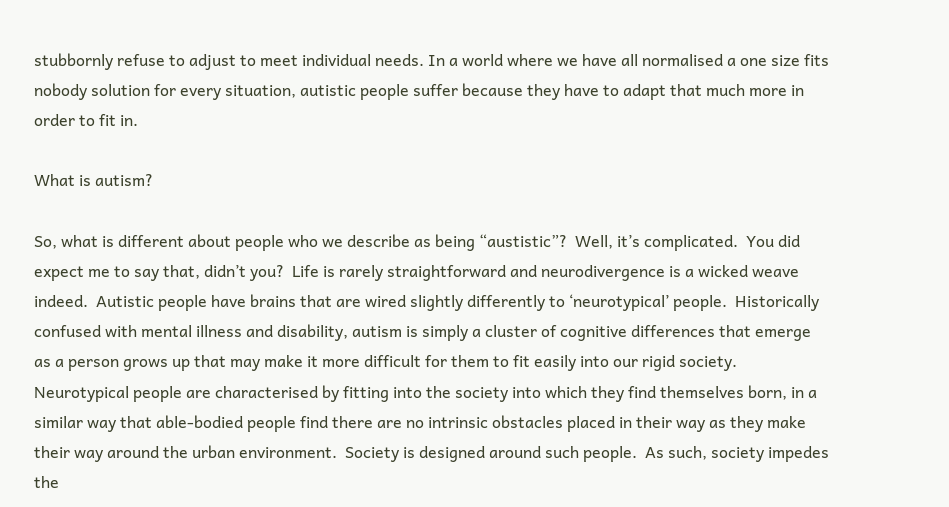stubbornly refuse to adjust to meet individual needs. In a world where we have all normalised a one size fits nobody solution for every situation, autistic people suffer because they have to adapt that much more in order to fit in.

What is autism?

So, what is different about people who we describe as being “austistic”?  Well, it’s complicated.  You did expect me to say that, didn’t you?  Life is rarely straightforward and neurodivergence is a wicked weave indeed.  Autistic people have brains that are wired slightly differently to ‘neurotypical’ people.  Historically confused with mental illness and disability, autism is simply a cluster of cognitive differences that emerge as a person grows up that may make it more difficult for them to fit easily into our rigid society.  Neurotypical people are characterised by fitting into the society into which they find themselves born, in a similar way that able-bodied people find there are no intrinsic obstacles placed in their way as they make their way around the urban environment.  Society is designed around such people.  As such, society impedes the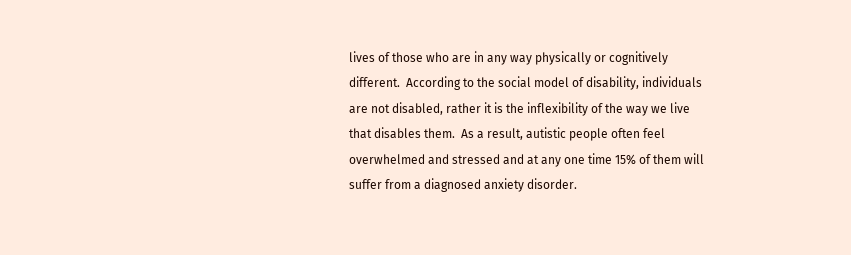lives of those who are in any way physically or cognitively different.  According to the social model of disability, individuals are not disabled, rather it is the inflexibility of the way we live that disables them.  As a result, autistic people often feel overwhelmed and stressed and at any one time 15% of them will suffer from a diagnosed anxiety disorder.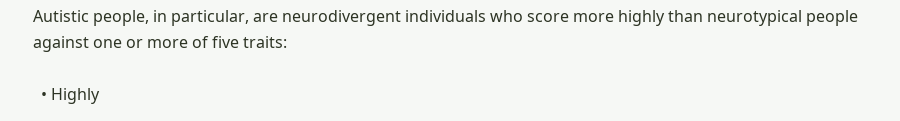Autistic people, in particular, are neurodivergent individuals who score more highly than neurotypical people against one or more of five traits:

  • Highly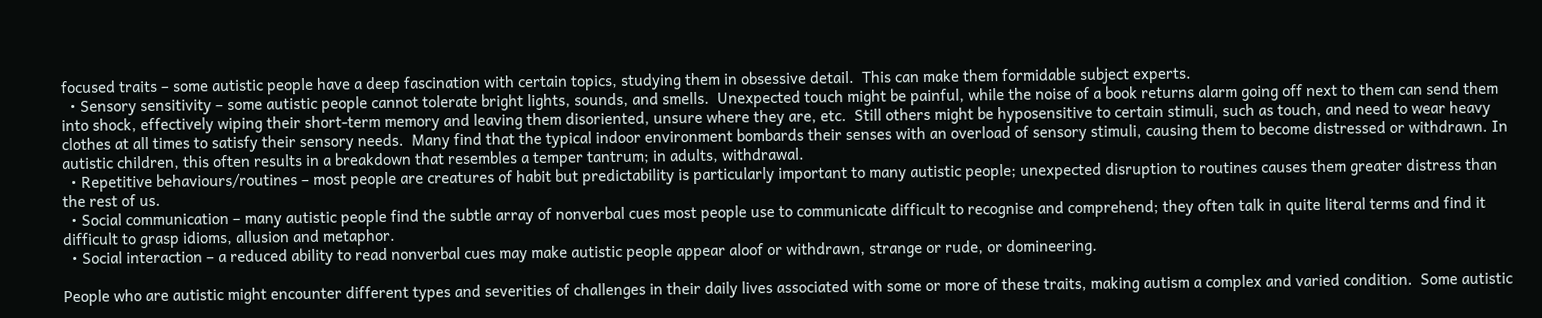focused traits – some autistic people have a deep fascination with certain topics, studying them in obsessive detail.  This can make them formidable subject experts.
  • Sensory sensitivity – some autistic people cannot tolerate bright lights, sounds, and smells.  Unexpected touch might be painful, while the noise of a book returns alarm going off next to them can send them into shock, effectively wiping their short-term memory and leaving them disoriented, unsure where they are, etc.  Still others might be hyposensitive to certain stimuli, such as touch, and need to wear heavy clothes at all times to satisfy their sensory needs.  Many find that the typical indoor environment bombards their senses with an overload of sensory stimuli, causing them to become distressed or withdrawn. In autistic children, this often results in a breakdown that resembles a temper tantrum; in adults, withdrawal.
  • Repetitive behaviours/routines – most people are creatures of habit but predictability is particularly important to many autistic people; unexpected disruption to routines causes them greater distress than the rest of us.
  • Social communication – many autistic people find the subtle array of nonverbal cues most people use to communicate difficult to recognise and comprehend; they often talk in quite literal terms and find it difficult to grasp idioms, allusion and metaphor.
  • Social interaction – a reduced ability to read nonverbal cues may make autistic people appear aloof or withdrawn, strange or rude, or domineering.

People who are autistic might encounter different types and severities of challenges in their daily lives associated with some or more of these traits, making autism a complex and varied condition.  Some autistic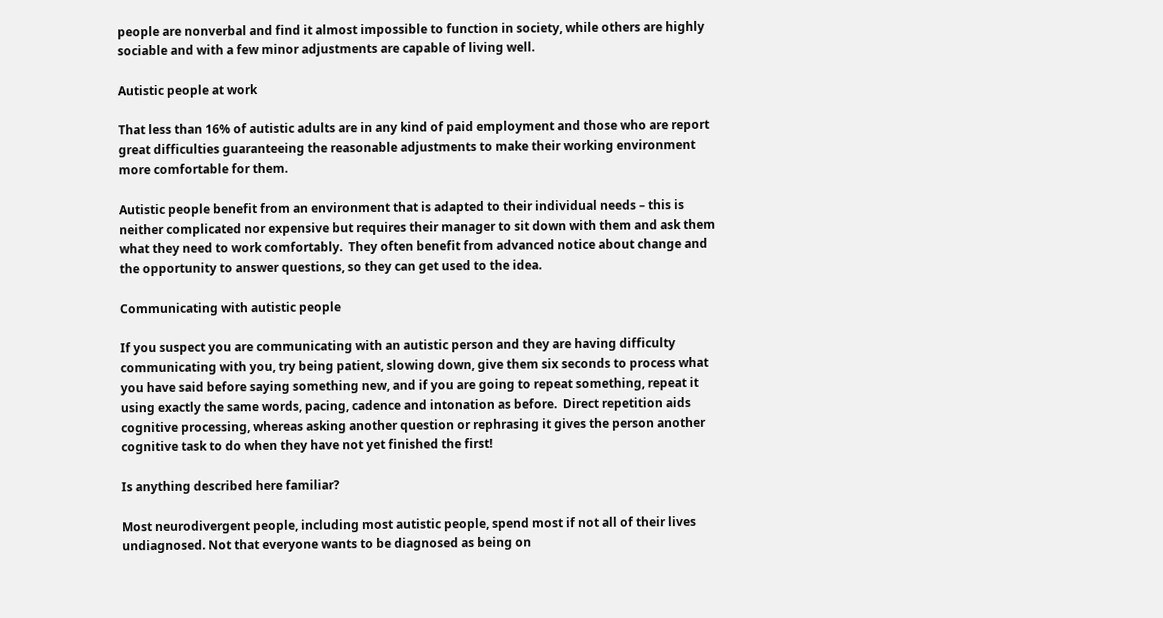people are nonverbal and find it almost impossible to function in society, while others are highly sociable and with a few minor adjustments are capable of living well.

Autistic people at work

That less than 16% of autistic adults are in any kind of paid employment and those who are report great difficulties guaranteeing the reasonable adjustments to make their working environment more comfortable for them.

Autistic people benefit from an environment that is adapted to their individual needs – this is neither complicated nor expensive but requires their manager to sit down with them and ask them what they need to work comfortably.  They often benefit from advanced notice about change and the opportunity to answer questions, so they can get used to the idea.

Communicating with autistic people

If you suspect you are communicating with an autistic person and they are having difficulty communicating with you, try being patient, slowing down, give them six seconds to process what you have said before saying something new, and if you are going to repeat something, repeat it using exactly the same words, pacing, cadence and intonation as before.  Direct repetition aids cognitive processing, whereas asking another question or rephrasing it gives the person another cognitive task to do when they have not yet finished the first!

Is anything described here familiar?

Most neurodivergent people, including most autistic people, spend most if not all of their lives undiagnosed. Not that everyone wants to be diagnosed as being on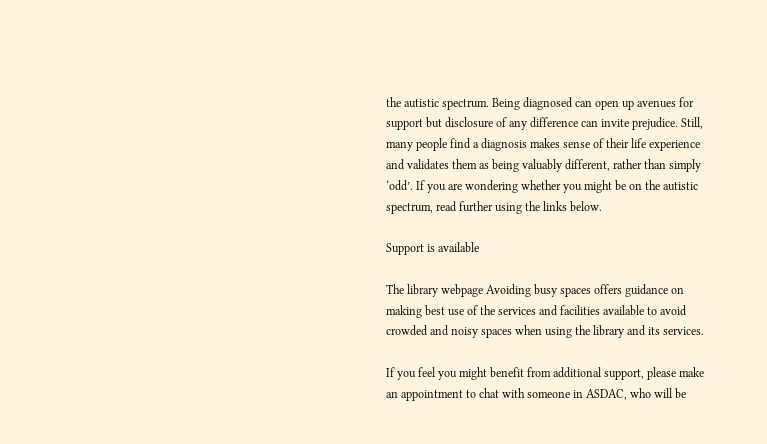the autistic spectrum. Being diagnosed can open up avenues for support but disclosure of any difference can invite prejudice. Still, many people find a diagnosis makes sense of their life experience and validates them as being valuably different, rather than simply ‘odd’. If you are wondering whether you might be on the autistic spectrum, read further using the links below.

Support is available

The library webpage Avoiding busy spaces offers guidance on making best use of the services and facilities available to avoid crowded and noisy spaces when using the library and its services.

If you feel you might benefit from additional support, please make an appointment to chat with someone in ASDAC, who will be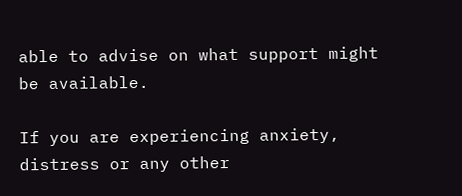able to advise on what support might be available.

If you are experiencing anxiety, distress or any other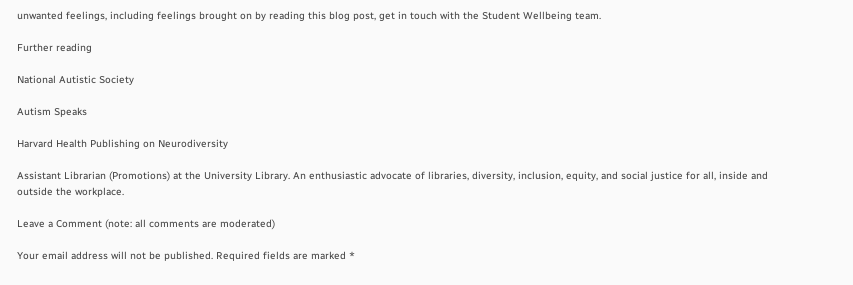unwanted feelings, including feelings brought on by reading this blog post, get in touch with the Student Wellbeing team.

Further reading

National Autistic Society

Autism Speaks

Harvard Health Publishing on Neurodiversity

Assistant Librarian (Promotions) at the University Library. An enthusiastic advocate of libraries, diversity, inclusion, equity, and social justice for all, inside and outside the workplace.

Leave a Comment (note: all comments are moderated)

Your email address will not be published. Required fields are marked *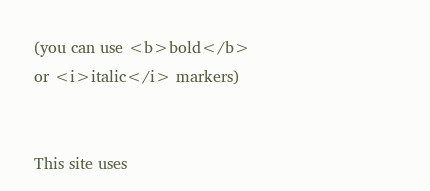(you can use <b>bold</b> or <i>italic</i> markers)


This site uses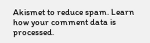Akismet to reduce spam. Learn how your comment data is processed.